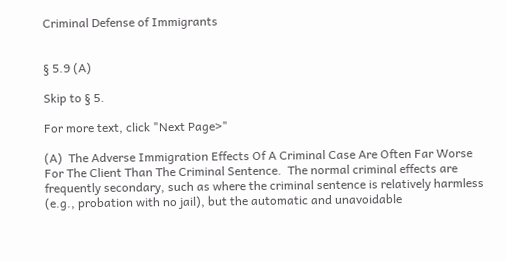Criminal Defense of Immigrants


§ 5.9 (A)

Skip to § 5.

For more text, click "Next Page>"

(A)  The Adverse Immigration Effects Of A Criminal Case Are Often Far Worse For The Client Than The Criminal Sentence.  The normal criminal effects are frequently secondary, such as where the criminal sentence is relatively harmless (e.g., probation with no jail), but the automatic and unavoidable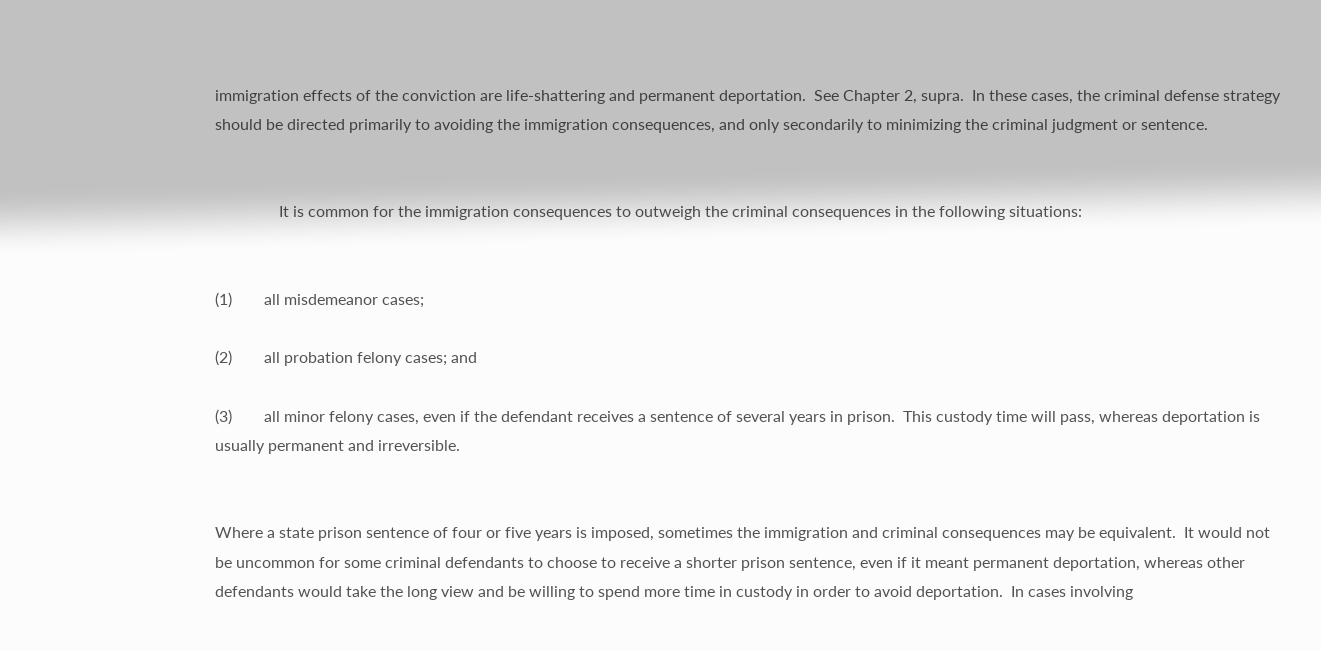immigration effects of the conviction are life-shattering and permanent deportation.  See Chapter 2, supra.  In these cases, the criminal defense strategy should be directed primarily to avoiding the immigration consequences, and only secondarily to minimizing the criminal judgment or sentence.


                It is common for the immigration consequences to outweigh the criminal consequences in the following situations:


(1)        all misdemeanor cases;

(2)        all probation felony cases; and

(3)        all minor felony cases, even if the defendant receives a sentence of several years in prison.  This custody time will pass, whereas deportation is usually permanent and irreversible.


Where a state prison sentence of four or five years is imposed, sometimes the immigration and criminal consequences may be equivalent.  It would not be uncommon for some criminal defendants to choose to receive a shorter prison sentence, even if it meant permanent deportation, whereas other defendants would take the long view and be willing to spend more time in custody in order to avoid deportation.  In cases involving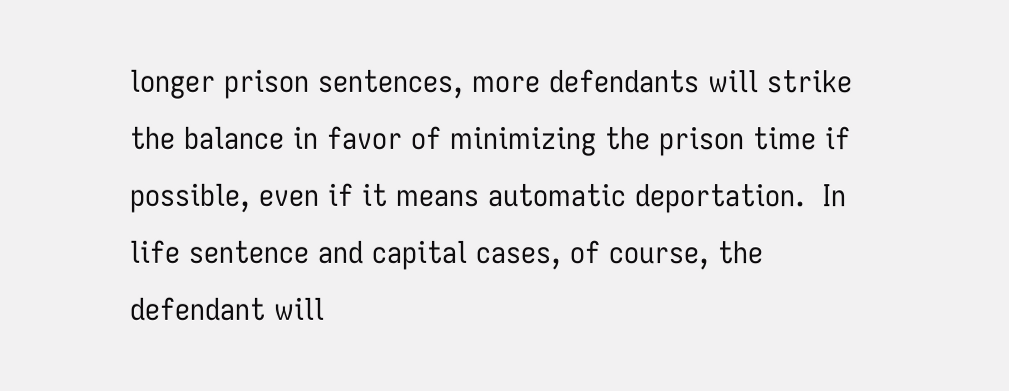longer prison sentences, more defendants will strike the balance in favor of minimizing the prison time if possible, even if it means automatic deportation.  In life sentence and capital cases, of course, the defendant will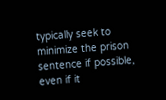typically seek to minimize the prison sentence if possible, even if it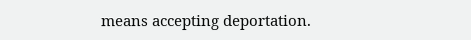means accepting deportation.